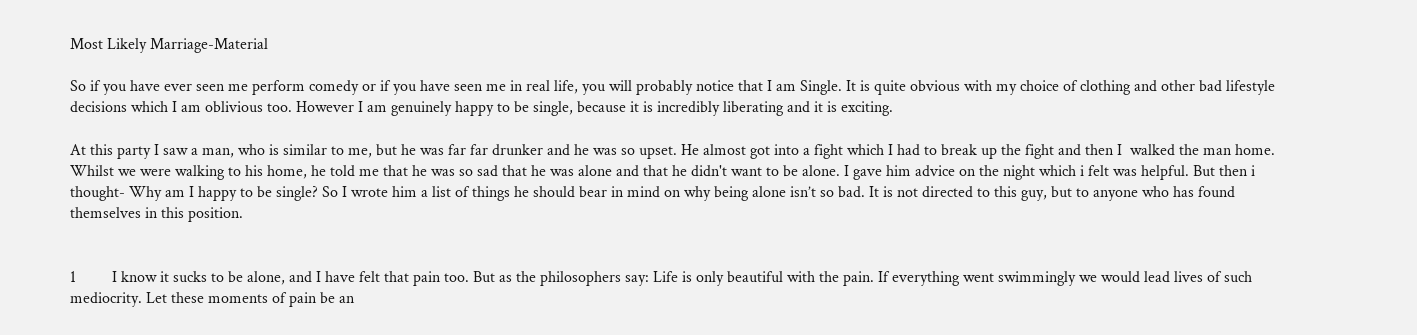Most Likely Marriage-Material

So if you have ever seen me perform comedy or if you have seen me in real life, you will probably notice that I am Single. It is quite obvious with my choice of clothing and other bad lifestyle decisions which I am oblivious too. However I am genuinely happy to be single, because it is incredibly liberating and it is exciting.

At this party I saw a man, who is similar to me, but he was far far drunker and he was so upset. He almost got into a fight which I had to break up the fight and then I  walked the man home. Whilst we were walking to his home, he told me that he was so sad that he was alone and that he didn't want to be alone. I gave him advice on the night which i felt was helpful. But then i thought- Why am I happy to be single? So I wrote him a list of things he should bear in mind on why being alone isn’t so bad. It is not directed to this guy, but to anyone who has found themselves in this position.


1         I know it sucks to be alone, and I have felt that pain too. But as the philosophers say: Life is only beautiful with the pain. If everything went swimmingly we would lead lives of such mediocrity. Let these moments of pain be an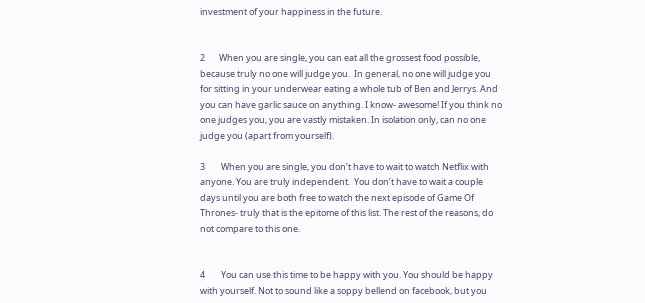investment of your happiness in the future.


2       When you are single, you can eat all the grossest food possible, because truly no one will judge you.  In general, no one will judge you for sitting in your underwear eating a whole tub of Ben and Jerrys. And you can have garlic sauce on anything. I know- awesome! If you think no one judges you, you are vastly mistaken. In isolation only, can no one judge you (apart from yourself).

3        When you are single, you don’t have to wait to watch Netflix with anyone. You are truly independent.  You don’t have to wait a couple days until you are both free to watch the next episode of Game Of Thrones- truly that is the epitome of this list. The rest of the reasons, do not compare to this one.


4        You can use this time to be happy with you. You should be happy with yourself. Not to sound like a soppy bellend on facebook, but you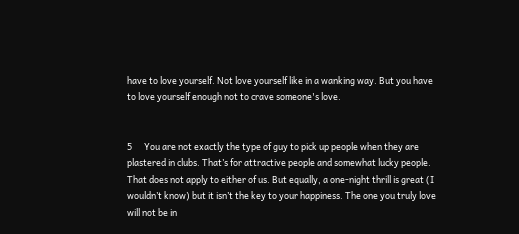have to love yourself. Not love yourself like in a wanking way. But you have to love yourself enough not to crave someone's love.


5      You are not exactly the type of guy to pick up people when they are plastered in clubs. That’s for attractive people and somewhat lucky people. That does not apply to either of us. But equally, a one-night thrill is great (I wouldn’t know) but it isn’t the key to your happiness. The one you truly love will not be in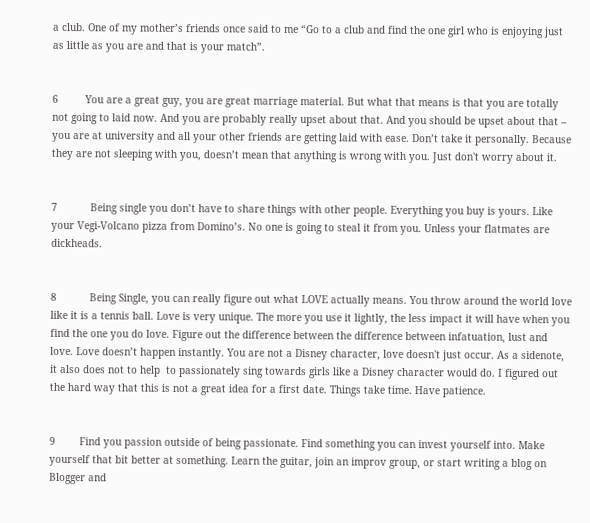a club. One of my mother’s friends once said to me “Go to a club and find the one girl who is enjoying just as little as you are and that is your match”.


6         You are a great guy, you are great marriage material. But what that means is that you are totally not going to laid now. And you are probably really upset about that. And you should be upset about that – you are at university and all your other friends are getting laid with ease. Don’t take it personally. Because they are not sleeping with you, doesn’t mean that anything is wrong with you. Just don't worry about it.


7           Being single you don’t have to share things with other people. Everything you buy is yours. Like your Vegi-Volcano pizza from Domino’s. No one is going to steal it from you. Unless your flatmates are dickheads.


8           Being Single, you can really figure out what LOVE actually means. You throw around the world love like it is a tennis ball. Love is very unique. The more you use it lightly, the less impact it will have when you find the one you do love. Figure out the difference between the difference between infatuation, lust and love. Love doesn’t happen instantly. You are not a Disney character, love doesn't just occur. As a sidenote, it also does not to help  to passionately sing towards girls like a Disney character would do. I figured out the hard way that this is not a great idea for a first date. Things take time. Have patience.


9        Find you passion outside of being passionate. Find something you can invest yourself into. Make yourself that bit better at something. Learn the guitar, join an improv group, or start writing a blog on Blogger and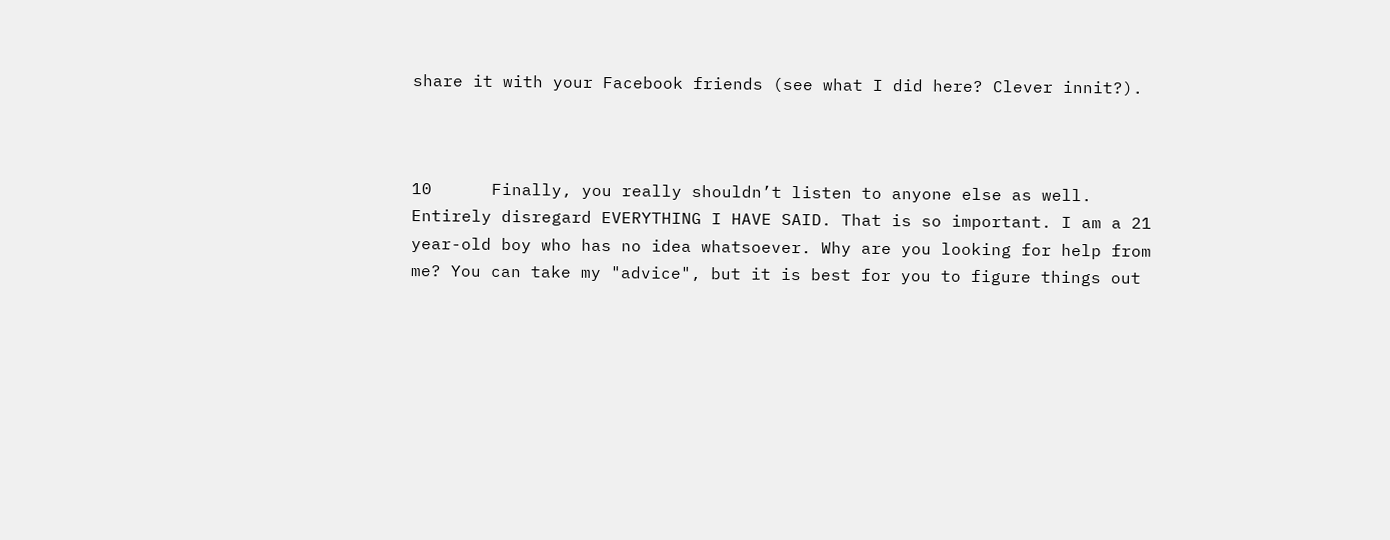share it with your Facebook friends (see what I did here? Clever innit?).



10      Finally, you really shouldn’t listen to anyone else as well. Entirely disregard EVERYTHING I HAVE SAID. That is so important. I am a 21 year-old boy who has no idea whatsoever. Why are you looking for help from me? You can take my "advice", but it is best for you to figure things out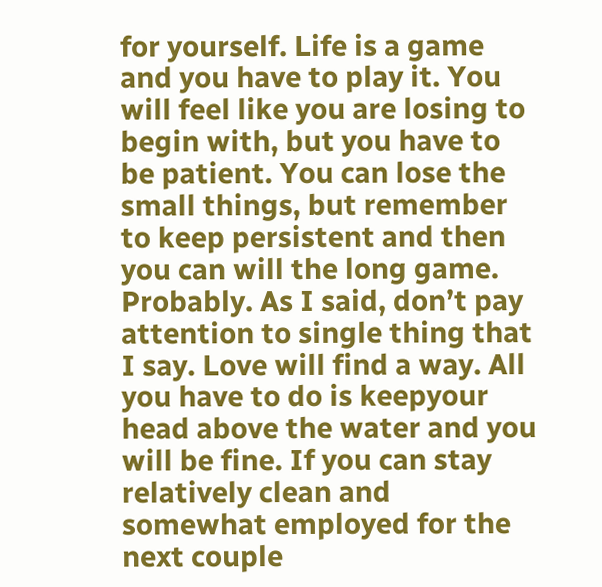for yourself. Life is a game and you have to play it. You will feel like you are losing to begin with, but you have to be patient. You can lose the small things, but remember to keep persistent and then you can will the long game. Probably. As I said, don’t pay attention to single thing that I say. Love will find a way. All you have to do is keepyour head above the water and you will be fine. If you can stay relatively clean and somewhat employed for the next couple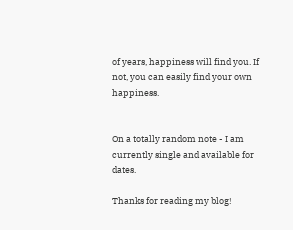of years, happiness will find you. If not, you can easily find your own happiness.


On a totally random note - I am currently single and available for dates.

Thanks for reading my blog!